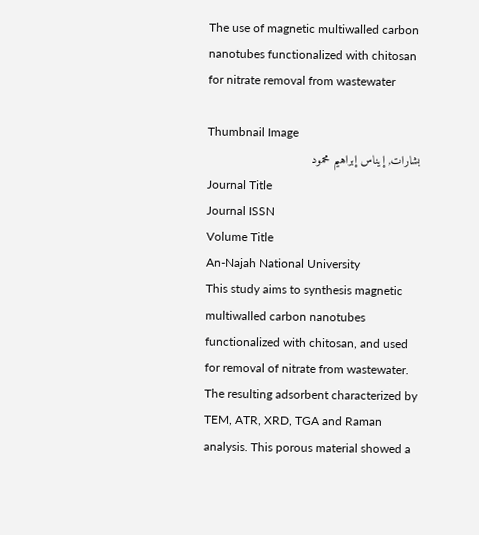The use of magnetic multiwalled carbon nanotubes functionalized with chitosan for nitrate removal from wastewater

Thumbnail Image
بشارات, إيناس إبراهيم محمود
Journal Title
Journal ISSN
Volume Title
An-Najah National University
This study aims to synthesis magnetic multiwalled carbon nanotubes functionalized with chitosan, and used for removal of nitrate from wastewater. The resulting adsorbent characterized by TEM, ATR, XRD, TGA and Raman analysis. This porous material showed a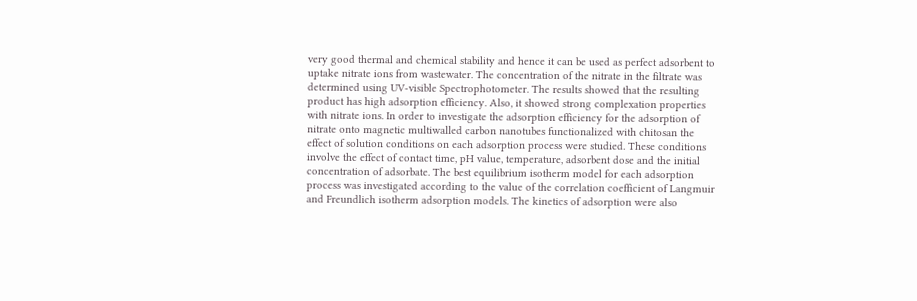very good thermal and chemical stability and hence it can be used as perfect adsorbent to uptake nitrate ions from wastewater. The concentration of the nitrate in the filtrate was determined using UV-visible Spectrophotometer. The results showed that the resulting product has high adsorption efficiency. Also, it showed strong complexation properties with nitrate ions. In order to investigate the adsorption efficiency for the adsorption of nitrate onto magnetic multiwalled carbon nanotubes functionalized with chitosan the effect of solution conditions on each adsorption process were studied. These conditions involve the effect of contact time, pH value, temperature, adsorbent dose and the initial concentration of adsorbate. The best equilibrium isotherm model for each adsorption process was investigated according to the value of the correlation coefficient of Langmuir and Freundlich isotherm adsorption models. The kinetics of adsorption were also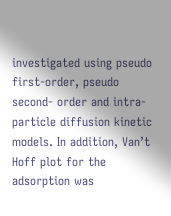investigated using pseudo first-order, pseudo second- order and intra-particle diffusion kinetic models. In addition, Van’t Hoff plot for the adsorption was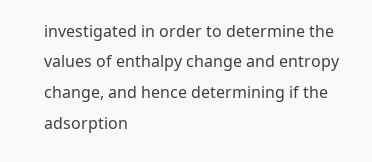investigated in order to determine the values of enthalpy change and entropy change, and hence determining if the adsorption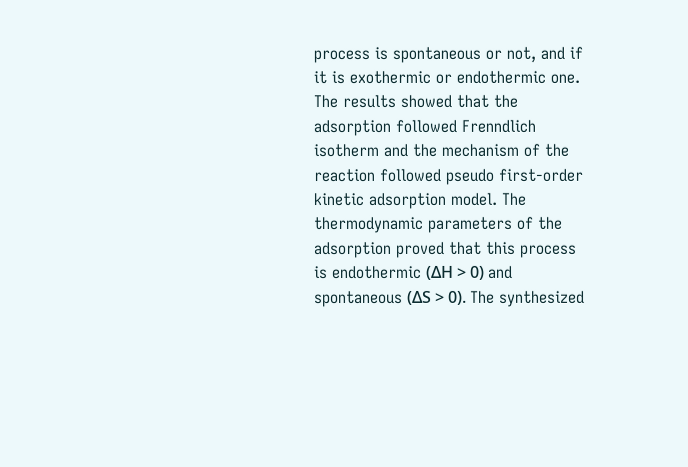process is spontaneous or not, and if it is exothermic or endothermic one. The results showed that the adsorption followed Frenndlich isotherm and the mechanism of the reaction followed pseudo first-order kinetic adsorption model. The thermodynamic parameters of the adsorption proved that this process is endothermic (ΔH > 0) and spontaneous (ΔS > 0). The synthesized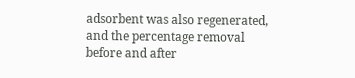adsorbent was also regenerated, and the percentage removal before and after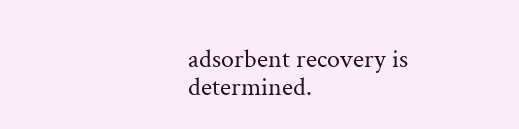adsorbent recovery is determined.